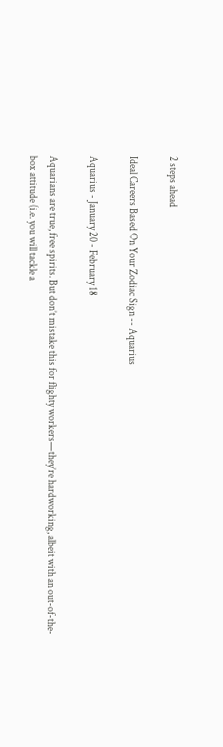2 steps ahead

Ideal Careers Based On Your Zodiac Sign -- Aquarius

Aquarius - January 20 - February 18

Aquarians are true, free spirits. But don’t mistake this for flighty workers—they’re hardworking, albeit with an out-of-the-box attitude (i.e. you will tackle a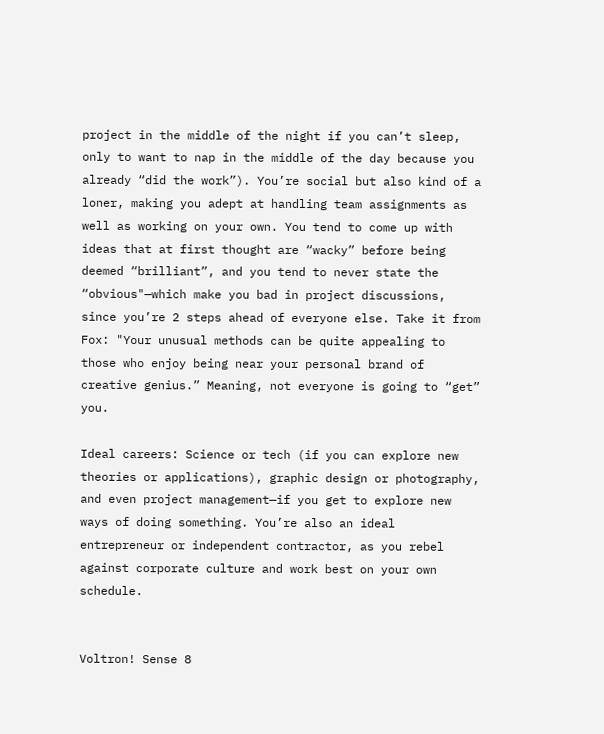project in the middle of the night if you can’t sleep, only to want to nap in the middle of the day because you already “did the work”). You’re social but also kind of a loner, making you adept at handling team assignments as well as working on your own. You tend to come up with ideas that at first thought are “wacky” before being deemed “brilliant”, and you tend to never state the “obvious"—which make you bad in project discussions, since you’re 2 steps ahead of everyone else. Take it from Fox: "Your unusual methods can be quite appealing to those who enjoy being near your personal brand of creative genius.” Meaning, not everyone is going to “get” you.

Ideal careers: Science or tech (if you can explore new theories or applications), graphic design or photography, and even project management—if you get to explore new ways of doing something. You’re also an ideal entrepreneur or independent contractor, as you rebel against corporate culture and work best on your own schedule.


Voltron! Sense 8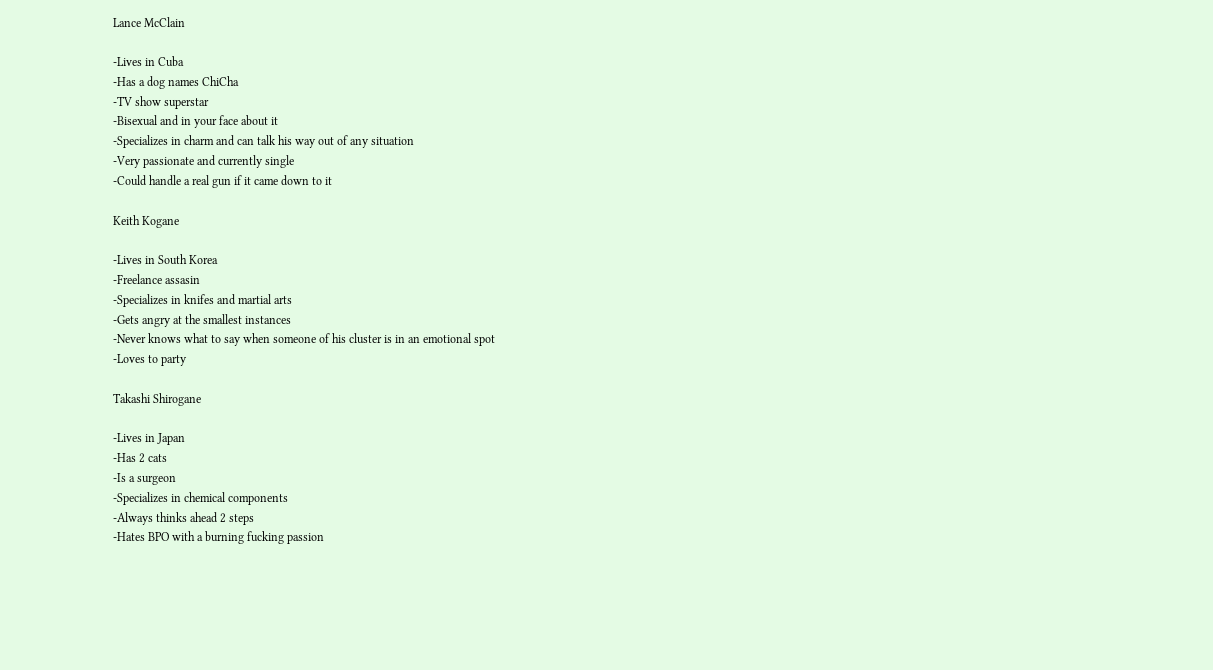Lance McClain

-Lives in Cuba
-Has a dog names ChiCha
-TV show superstar
-Bisexual and in your face about it
-Specializes in charm and can talk his way out of any situation
-Very passionate and currently single
-Could handle a real gun if it came down to it

Keith Kogane

-Lives in South Korea
-Freelance assasin
-Specializes in knifes and martial arts
-Gets angry at the smallest instances
-Never knows what to say when someone of his cluster is in an emotional spot
-Loves to party

Takashi Shirogane

-Lives in Japan
-Has 2 cats
-Is a surgeon
-Specializes in chemical components
-Always thinks ahead 2 steps
-Hates BPO with a burning fucking passion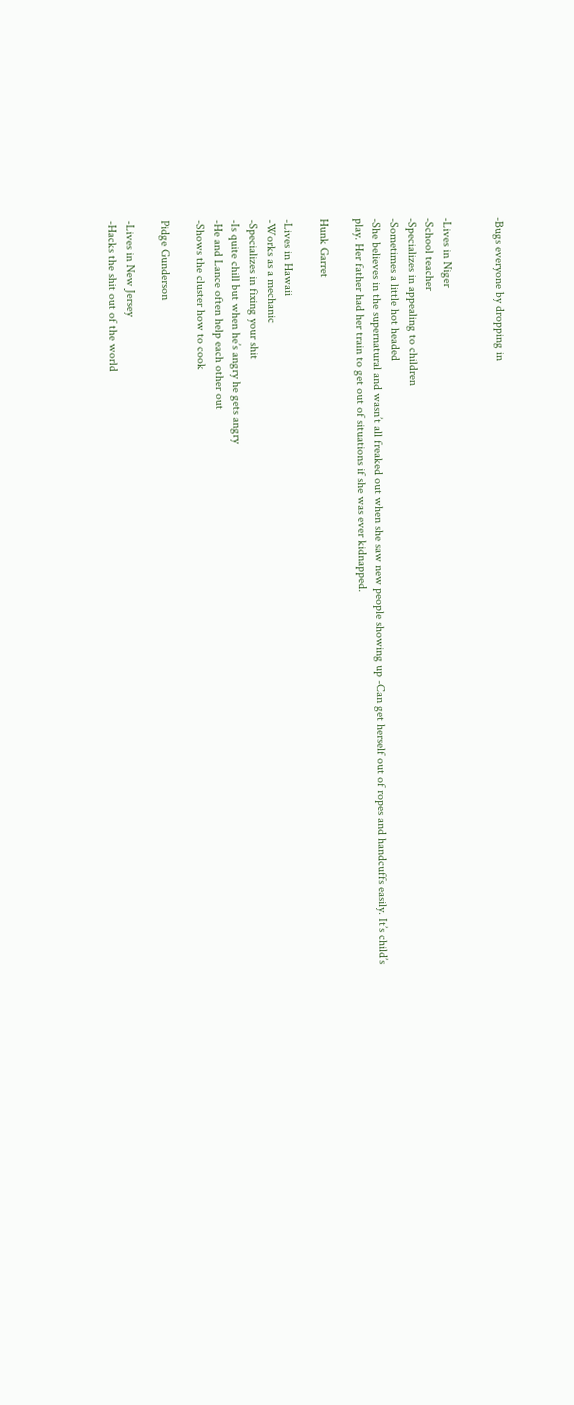-Bugs everyone by dropping in


-Lives in Niger
-School teacher
-Specializes in appealing to children
-Sometimes a little hot headed
-She believes in the supernatural and wasn’t all freaked out when she saw new people showing up -Can get herself out of ropes and handcuffs easily. It’s child’s play. Her father had her train to get out of situations if she was ever kidnapped.

Hunk Garret

-Lives in Hawaii
-Works as a mechanic
-Specializes in fixing your shit
-Is quite chill but when he’s angry he gets angry
-He and Lance often help each other out
-Shows the cluster how to cook

Pidge Gunderson

-Lives in New Jersey
-Hacks the shit out of the world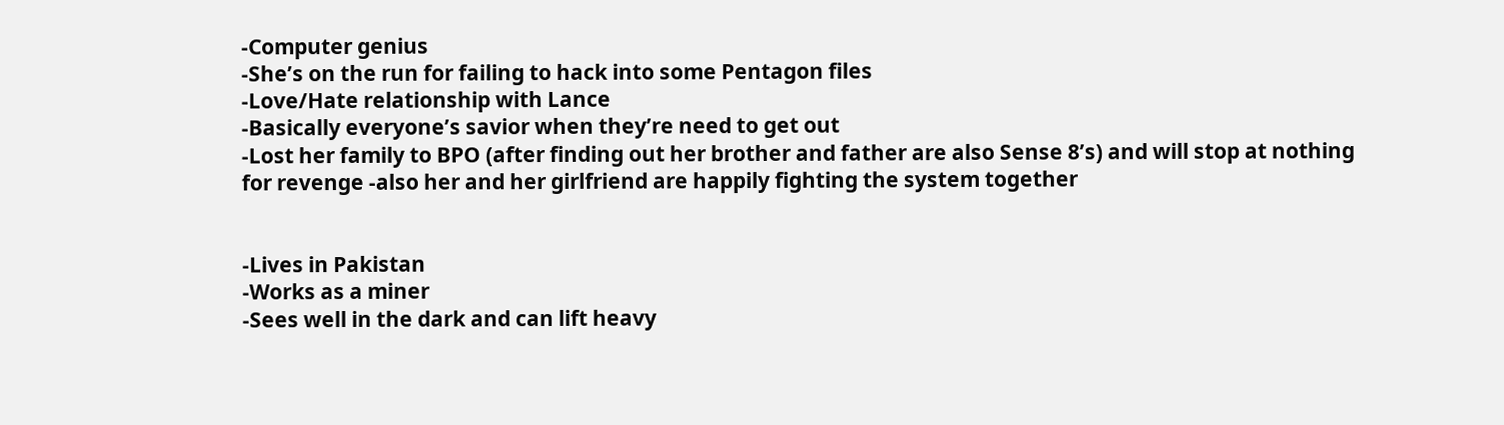-Computer genius
-She’s on the run for failing to hack into some Pentagon files
-Love/Hate relationship with Lance
-Basically everyone’s savior when they’re need to get out
-Lost her family to BPO (after finding out her brother and father are also Sense 8’s) and will stop at nothing for revenge -also her and her girlfriend are happily fighting the system together


-Lives in Pakistan
-Works as a miner
-Sees well in the dark and can lift heavy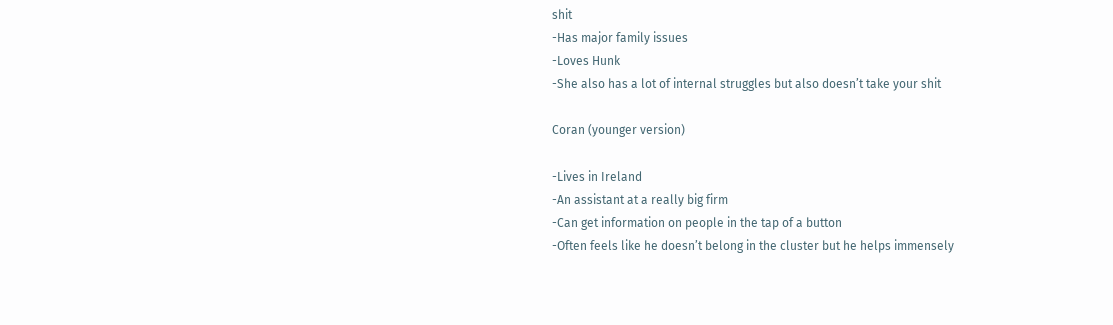shit
-Has major family issues
-Loves Hunk
-She also has a lot of internal struggles but also doesn’t take your shit

Coran (younger version)

-Lives in Ireland
-An assistant at a really big firm
-Can get information on people in the tap of a button
-Often feels like he doesn’t belong in the cluster but he helps immensely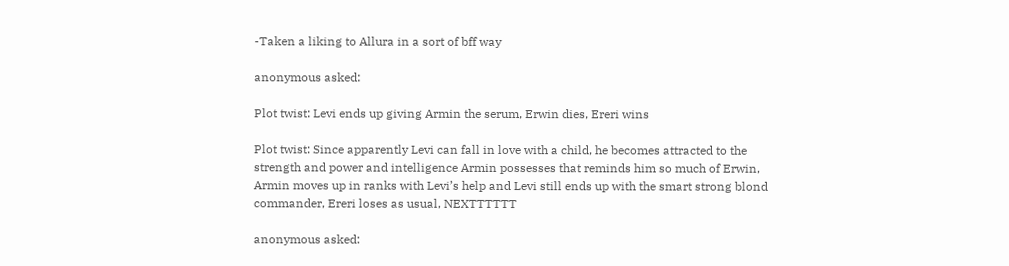-Taken a liking to Allura in a sort of bff way

anonymous asked:

Plot twist: Levi ends up giving Armin the serum, Erwin dies, Ereri wins

Plot twist: Since apparently Levi can fall in love with a child, he becomes attracted to the strength and power and intelligence Armin possesses that reminds him so much of Erwin, Armin moves up in ranks with Levi’s help and Levi still ends up with the smart strong blond commander, Ereri loses as usual, NEXTTTTTT

anonymous asked: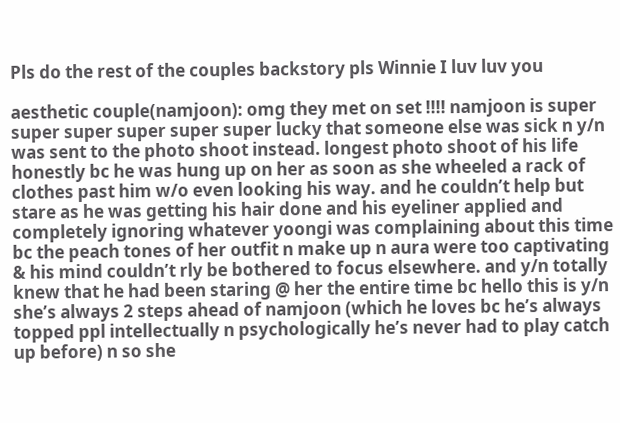Pls do the rest of the couples backstory pls Winnie I luv luv you

aesthetic couple(namjoon): omg they met on set !!!! namjoon is super super super super super super lucky that someone else was sick n y/n was sent to the photo shoot instead. longest photo shoot of his life honestly bc he was hung up on her as soon as she wheeled a rack of clothes past him w/o even looking his way. and he couldn’t help but stare as he was getting his hair done and his eyeliner applied and completely ignoring whatever yoongi was complaining about this time bc the peach tones of her outfit n make up n aura were too captivating & his mind couldn’t rly be bothered to focus elsewhere. and y/n totally knew that he had been staring @ her the entire time bc hello this is y/n she’s always 2 steps ahead of namjoon (which he loves bc he’s always topped ppl intellectually n psychologically he’s never had to play catch up before) n so she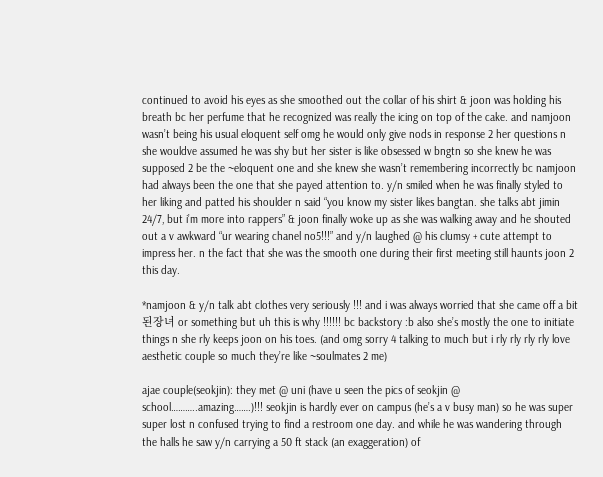continued to avoid his eyes as she smoothed out the collar of his shirt & joon was holding his breath bc her perfume that he recognized was really the icing on top of the cake. and namjoon wasn’t being his usual eloquent self omg he would only give nods in response 2 her questions n she wouldve assumed he was shy but her sister is like obsessed w bngtn so she knew he was supposed 2 be the ~eloquent one and she knew she wasn’t remembering incorrectly bc namjoon had always been the one that she payed attention to. y/n smiled when he was finally styled to her liking and patted his shoulder n said “you know my sister likes bangtan. she talks abt jimin 24/7, but i’m more into rappers” & joon finally woke up as she was walking away and he shouted out a v awkward “ur wearing chanel no5!!!” and y/n laughed @ his clumsy + cute attempt to impress her. n the fact that she was the smooth one during their first meeting still haunts joon 2 this day.

*namjoon & y/n talk abt clothes very seriously !!! and i was always worried that she came off a bit 된장녀 or something but uh this is why !!!!!! bc backstory :b also she’s mostly the one to initiate things n she rly keeps joon on his toes. (and omg sorry 4 talking to much but i rly rly rly rly love aesthetic couple so much they’re like ~soulmates 2 me)

ajae couple(seokjin): they met @ uni (have u seen the pics of seokjin @ school………..amazing…….)!!! seokjin is hardly ever on campus (he’s a v busy man) so he was super super lost n confused trying to find a restroom one day. and while he was wandering through the halls he saw y/n carrying a 50 ft stack (an exaggeration) of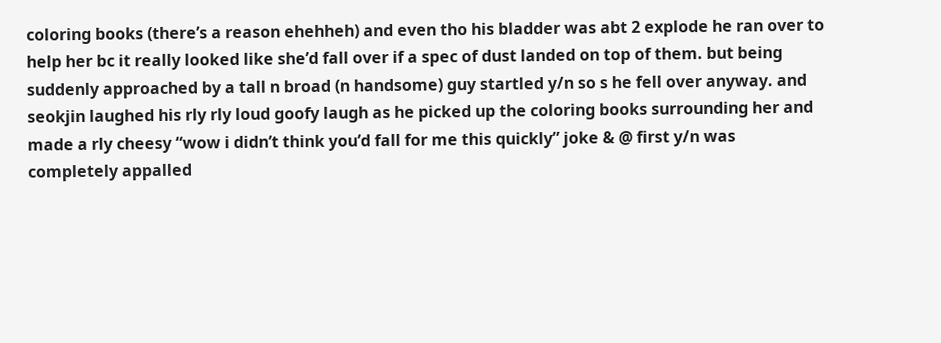coloring books (there’s a reason ehehheh) and even tho his bladder was abt 2 explode he ran over to help her bc it really looked like she’d fall over if a spec of dust landed on top of them. but being suddenly approached by a tall n broad (n handsome) guy startled y/n so s he fell over anyway. and seokjin laughed his rly rly loud goofy laugh as he picked up the coloring books surrounding her and made a rly cheesy “wow i didn’t think you’d fall for me this quickly” joke & @ first y/n was completely appalled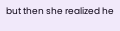but then she realized he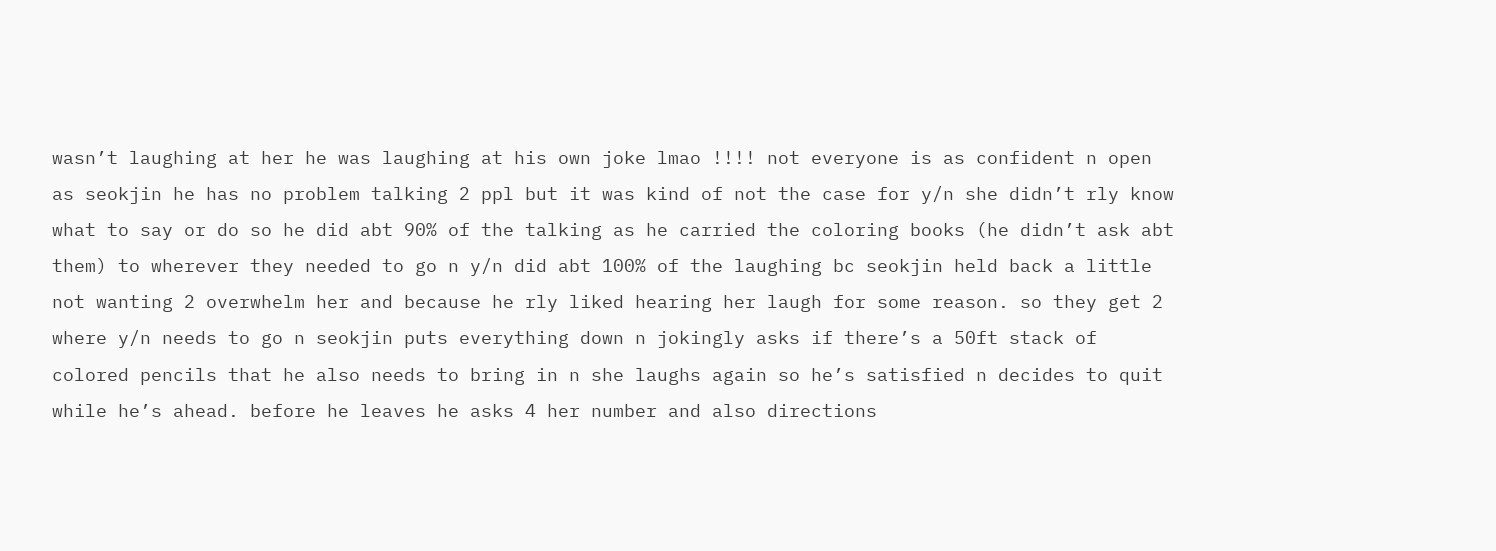wasn’t laughing at her he was laughing at his own joke lmao !!!! not everyone is as confident n open as seokjin he has no problem talking 2 ppl but it was kind of not the case for y/n she didn’t rly know what to say or do so he did abt 90% of the talking as he carried the coloring books (he didn’t ask abt them) to wherever they needed to go n y/n did abt 100% of the laughing bc seokjin held back a little not wanting 2 overwhelm her and because he rly liked hearing her laugh for some reason. so they get 2 where y/n needs to go n seokjin puts everything down n jokingly asks if there’s a 50ft stack of colored pencils that he also needs to bring in n she laughs again so he’s satisfied n decides to quit while he’s ahead. before he leaves he asks 4 her number and also directions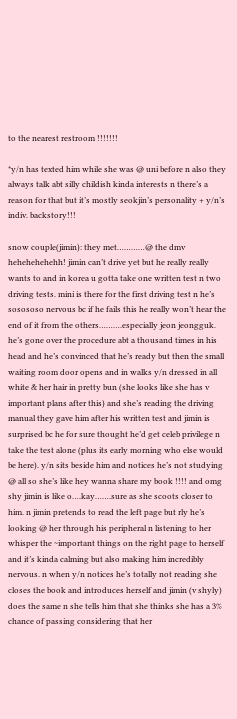to the nearest restroom !!!!!!!

*y/n has texted him while she was @ uni before n also they always talk abt silly childish kinda interests n there’s a reason for that but it’s mostly seokjin’s personality + y/n’s indiv. backstory!!!

snow couple(jimin): they met…………@ the dmv hehehehehehh! jimin can’t drive yet but he really really wants to and in korea u gotta take one written test n two driving tests. mini is there for the first driving test n he’s sosososo nervous bc if he fails this he really won’t hear the end of it from the others……….especially jeon jeongguk. he’s gone over the procedure abt a thousand times in his head and he’s convinced that he’s ready but then the small waiting room door opens and in walks y/n dressed in all white & her hair in pretty bun (she looks like she has v important plans after this) and she’s reading the driving manual they gave him after his written test and jimin is surprised bc he for sure thought he’d get celeb privilege n take the test alone (plus its early morning who else would be here). y/n sits beside him and notices he’s not studying @ all so she’s like hey wanna share my book !!!! and omg shy jimin is like o….kay…….sure as she scoots closer to him. n jimin pretends to read the left page but rly he’s looking @ her through his peripheral n listening to her whisper the ~important things on the right page to herself and it’s kinda calming but also making him incredibly nervous. n when y/n notices he’s totally not reading she closes the book and introduces herself and jimin (v shyly) does the same n she tells him that she thinks she has a 3% chance of passing considering that her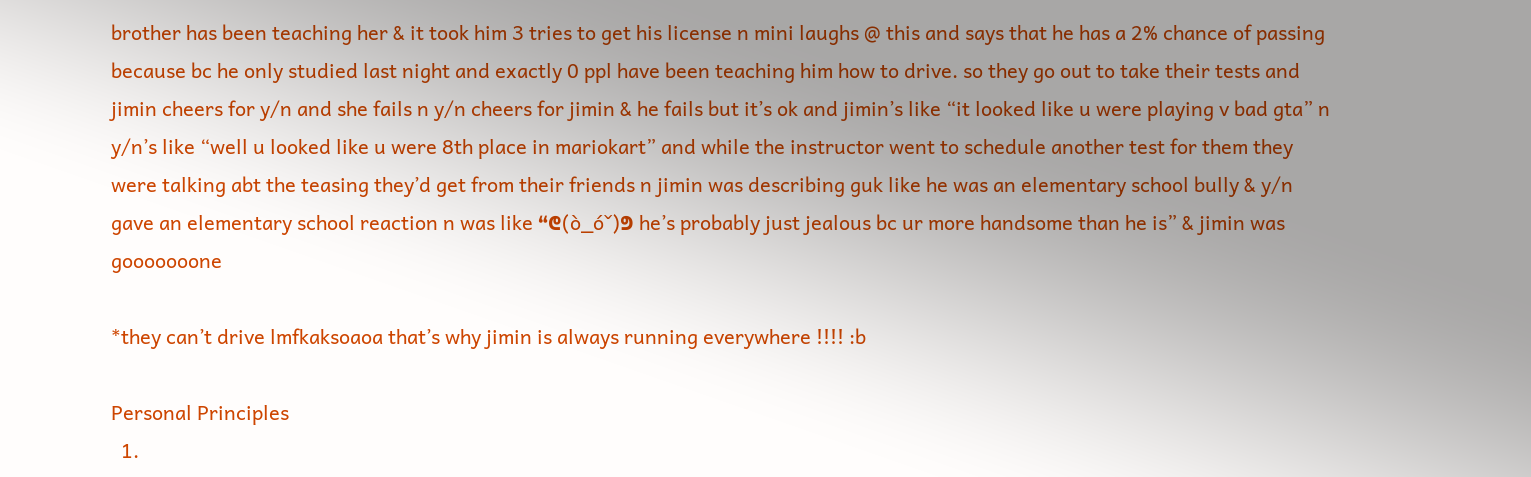brother has been teaching her & it took him 3 tries to get his license n mini laughs @ this and says that he has a 2% chance of passing because bc he only studied last night and exactly 0 ppl have been teaching him how to drive. so they go out to take their tests and jimin cheers for y/n and she fails n y/n cheers for jimin & he fails but it’s ok and jimin’s like “it looked like u were playing v bad gta” n y/n’s like “well u looked like u were 8th place in mariokart” and while the instructor went to schedule another test for them they were talking abt the teasing they’d get from their friends n jimin was describing guk like he was an elementary school bully & y/n gave an elementary school reaction n was like “ᕦ(ò_óˇ)ᕤ he’s probably just jealous bc ur more handsome than he is” & jimin was gooooooone

*they can’t drive lmfkaksoaoa that’s why jimin is always running everywhere !!!! :b

Personal Principles
  1.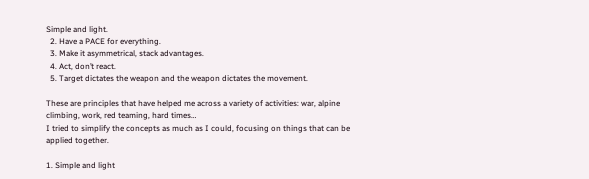Simple and light.
  2. Have a PACE for everything.
  3. Make it asymmetrical, stack advantages.
  4. Act, don’t react.
  5. Target dictates the weapon and the weapon dictates the movement.

These are principles that have helped me across a variety of activities: war, alpine climbing, work, red teaming, hard times…
I tried to simplify the concepts as much as I could, focusing on things that can be applied together.

1. Simple and light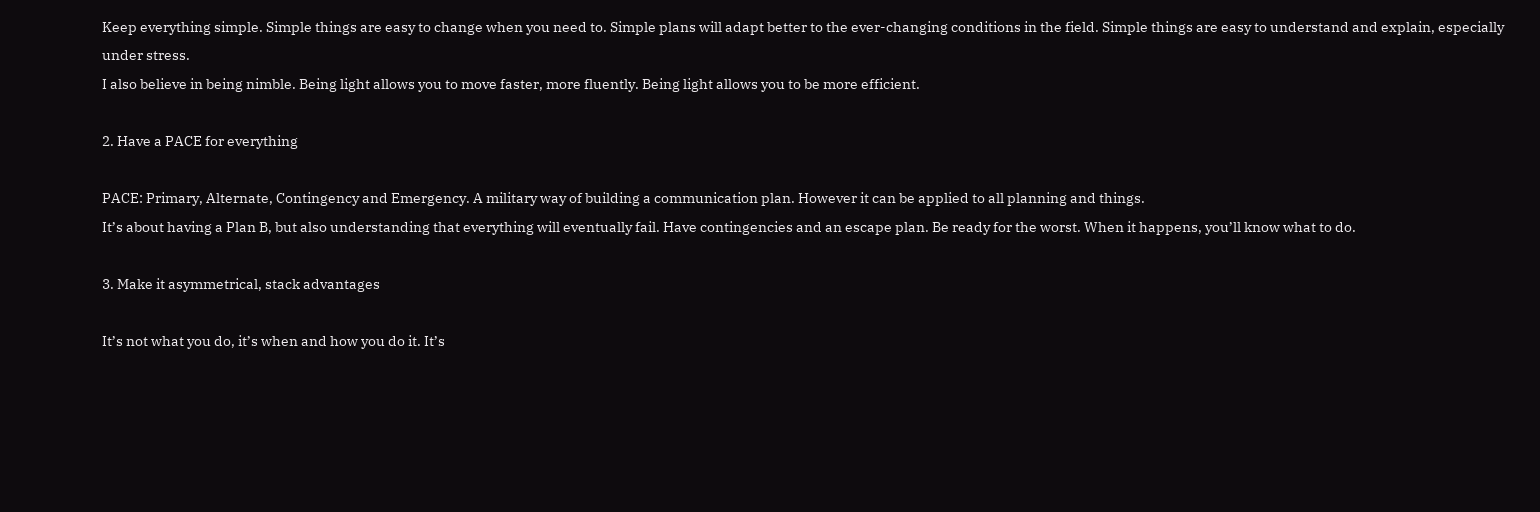Keep everything simple. Simple things are easy to change when you need to. Simple plans will adapt better to the ever-changing conditions in the field. Simple things are easy to understand and explain, especially under stress.
I also believe in being nimble. Being light allows you to move faster, more fluently. Being light allows you to be more efficient.

2. Have a PACE for everything

PACE: Primary, Alternate, Contingency and Emergency. A military way of building a communication plan. However it can be applied to all planning and things.
It’s about having a Plan B, but also understanding that everything will eventually fail. Have contingencies and an escape plan. Be ready for the worst. When it happens, you’ll know what to do.

3. Make it asymmetrical, stack advantages

It’s not what you do, it’s when and how you do it. It’s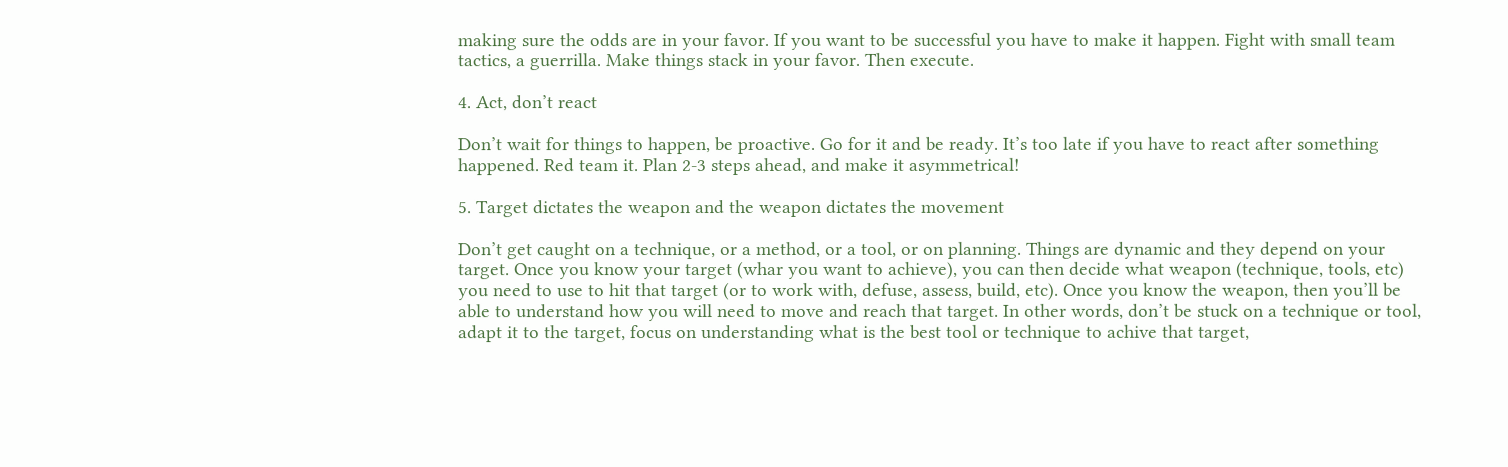making sure the odds are in your favor. If you want to be successful you have to make it happen. Fight with small team tactics, a guerrilla. Make things stack in your favor. Then execute.

4. Act, don’t react

Don’t wait for things to happen, be proactive. Go for it and be ready. It’s too late if you have to react after something happened. Red team it. Plan 2-3 steps ahead, and make it asymmetrical!

5. Target dictates the weapon and the weapon dictates the movement

Don’t get caught on a technique, or a method, or a tool, or on planning. Things are dynamic and they depend on your target. Once you know your target (whar you want to achieve), you can then decide what weapon (technique, tools, etc) you need to use to hit that target (or to work with, defuse, assess, build, etc). Once you know the weapon, then you’ll be able to understand how you will need to move and reach that target. In other words, don’t be stuck on a technique or tool, adapt it to the target, focus on understanding what is the best tool or technique to achive that target,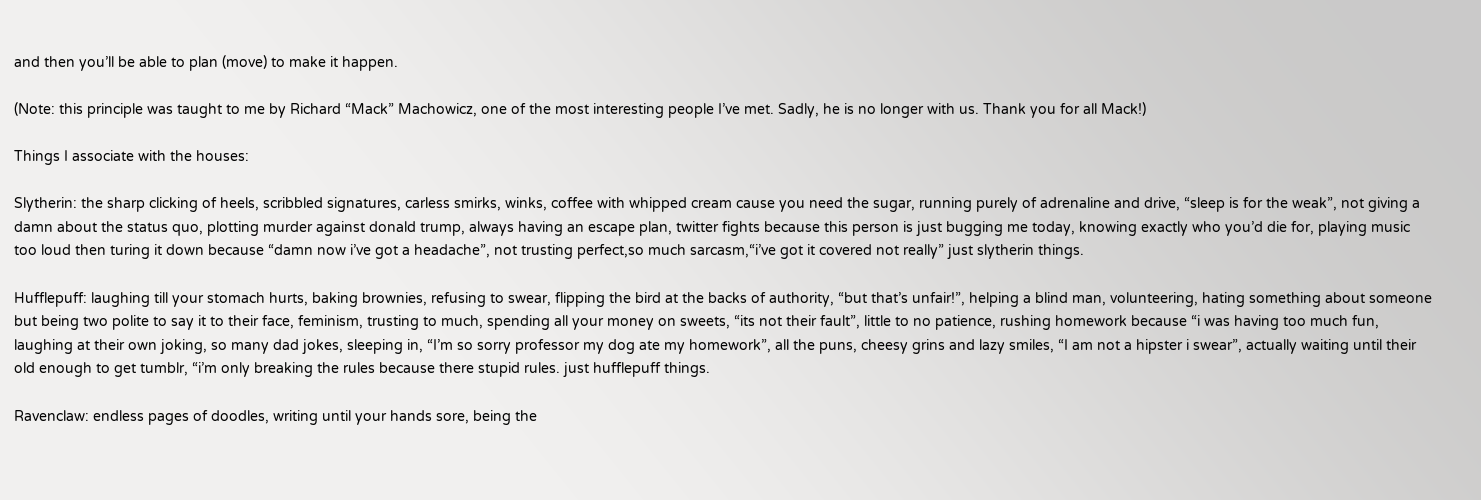and then you’ll be able to plan (move) to make it happen.

(Note: this principle was taught to me by Richard “Mack” Machowicz, one of the most interesting people I’ve met. Sadly, he is no longer with us. Thank you for all Mack!)

Things I associate with the houses:

Slytherin: the sharp clicking of heels, scribbled signatures, carless smirks, winks, coffee with whipped cream cause you need the sugar, running purely of adrenaline and drive, “sleep is for the weak”, not giving a damn about the status quo, plotting murder against donald trump, always having an escape plan, twitter fights because this person is just bugging me today, knowing exactly who you’d die for, playing music too loud then turing it down because “damn now i’ve got a headache”, not trusting perfect,so much sarcasm,“i’ve got it covered not really” just slytherin things.

Hufflepuff: laughing till your stomach hurts, baking brownies, refusing to swear, flipping the bird at the backs of authority, “but that’s unfair!”, helping a blind man, volunteering, hating something about someone but being two polite to say it to their face, feminism, trusting to much, spending all your money on sweets, “its not their fault”, little to no patience, rushing homework because “i was having too much fun, laughing at their own joking, so many dad jokes, sleeping in, “I’m so sorry professor my dog ate my homework”, all the puns, cheesy grins and lazy smiles, “I am not a hipster i swear”, actually waiting until their old enough to get tumblr, “i’m only breaking the rules because there stupid rules. just hufflepuff things.

Ravenclaw: endless pages of doodles, writing until your hands sore, being the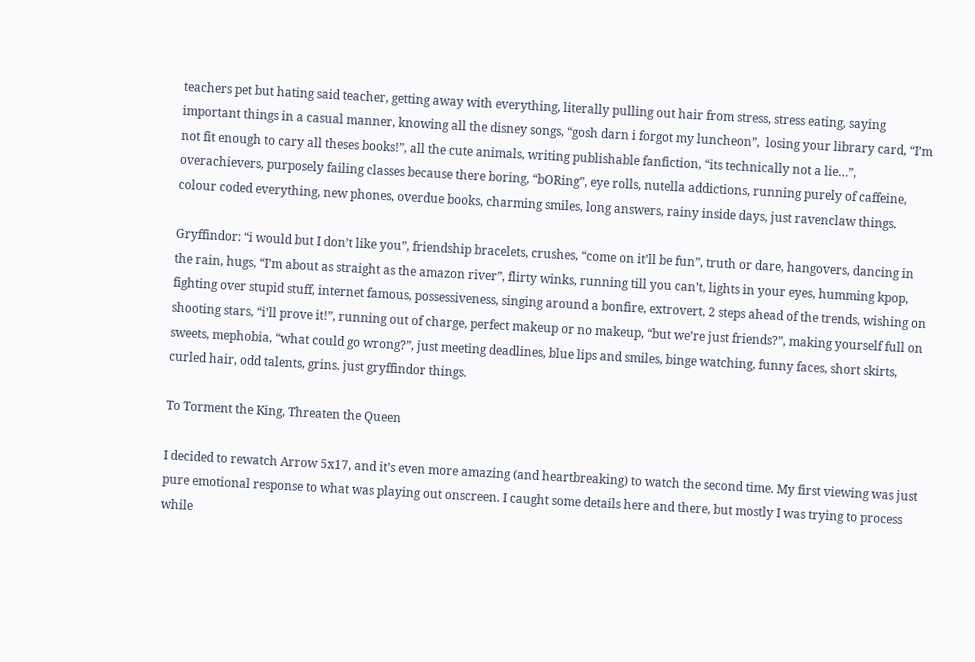teachers pet but hating said teacher, getting away with everything, literally pulling out hair from stress, stress eating, saying important things in a casual manner, knowing all the disney songs, “gosh darn i forgot my luncheon”,  losing your library card, “I’m not fit enough to cary all theses books!”, all the cute animals, writing publishable fanfiction, “its technically not a lie…”, overachievers, purposely failing classes because there boring, “bORing”, eye rolls, nutella addictions, running purely of caffeine, colour coded everything, new phones, overdue books, charming smiles, long answers, rainy inside days, just ravenclaw things.

Gryffindor: “i would but I don’t like you”, friendship bracelets, crushes, “come on it’ll be fun”, truth or dare, hangovers, dancing in the rain, hugs, “I’m about as straight as the amazon river”, flirty winks, running till you can’t, lights in your eyes, humming kpop, fighting over stupid stuff, internet famous, possessiveness, singing around a bonfire, extrovert, 2 steps ahead of the trends, wishing on shooting stars, “i’ll prove it!”, running out of charge, perfect makeup or no makeup, “but we’re just friends?”, making yourself full on sweets, mephobia, “what could go wrong?”, just meeting deadlines, blue lips and smiles, binge watching, funny faces, short skirts, curled hair, odd talents, grins. just gryffindor things.

To Torment the King, Threaten the Queen

I decided to rewatch Arrow 5x17, and it’s even more amazing (and heartbreaking) to watch the second time. My first viewing was just pure emotional response to what was playing out onscreen. I caught some details here and there, but mostly I was trying to process while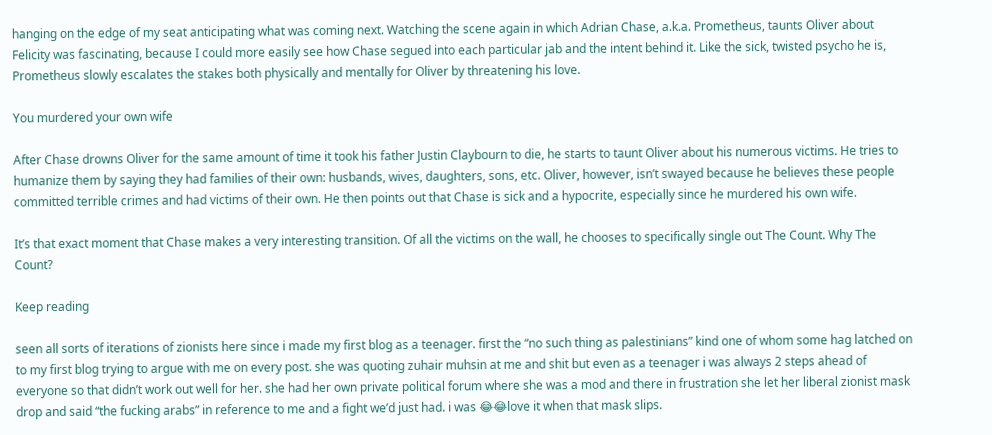hanging on the edge of my seat anticipating what was coming next. Watching the scene again in which Adrian Chase, a.k.a. Prometheus, taunts Oliver about Felicity was fascinating, because I could more easily see how Chase segued into each particular jab and the intent behind it. Like the sick, twisted psycho he is, Prometheus slowly escalates the stakes both physically and mentally for Oliver by threatening his love.

You murdered your own wife

After Chase drowns Oliver for the same amount of time it took his father Justin Claybourn to die, he starts to taunt Oliver about his numerous victims. He tries to humanize them by saying they had families of their own: husbands, wives, daughters, sons, etc. Oliver, however, isn’t swayed because he believes these people committed terrible crimes and had victims of their own. He then points out that Chase is sick and a hypocrite, especially since he murdered his own wife.

It’s that exact moment that Chase makes a very interesting transition. Of all the victims on the wall, he chooses to specifically single out The Count. Why The Count?

Keep reading

seen all sorts of iterations of zionists here since i made my first blog as a teenager. first the “no such thing as palestinians” kind one of whom some hag latched on to my first blog trying to argue with me on every post. she was quoting zuhair muhsin at me and shit but even as a teenager i was always 2 steps ahead of everyone so that didn’t work out well for her. she had her own private political forum where she was a mod and there in frustration she let her liberal zionist mask drop and said “the fucking arabs” in reference to me and a fight we’d just had. i was 😂😂love it when that mask slips.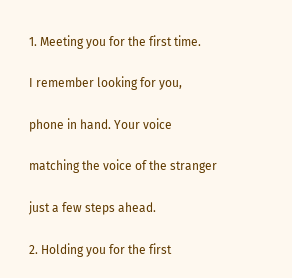1. Meeting you for the first time.

I remember looking for you,

phone in hand. Your voice

matching the voice of the stranger

just a few steps ahead.

2. Holding you for the first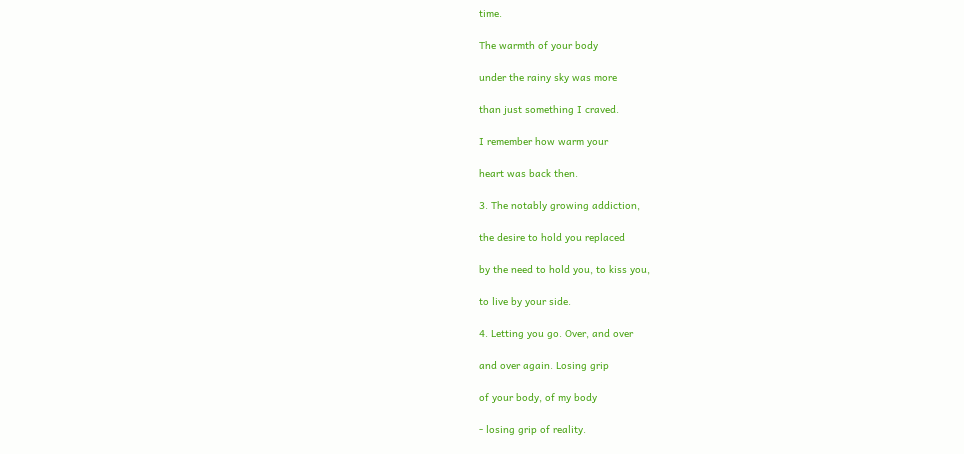time.

The warmth of your body

under the rainy sky was more

than just something I craved.

I remember how warm your

heart was back then.

3. The notably growing addiction,

the desire to hold you replaced

by the need to hold you, to kiss you,

to live by your side.

4. Letting you go. Over, and over

and over again. Losing grip

of your body, of my body

- losing grip of reality.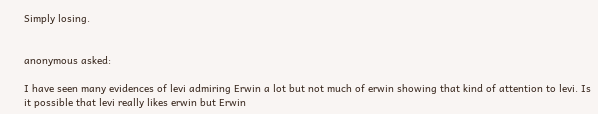Simply losing.


anonymous asked:

I have seen many evidences of levi admiring Erwin a lot but not much of erwin showing that kind of attention to levi. Is it possible that levi really likes erwin but Erwin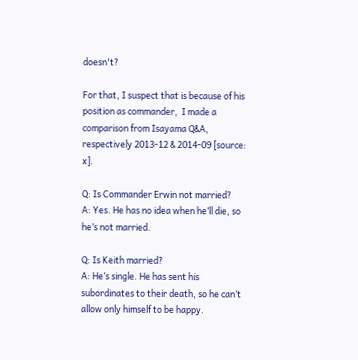doesn't?

For that, I suspect that is because of his position as commander,  I made a comparison from Isayama Q&A, respectively 2013-12 & 2014-09 [source: x].

Q: Is Commander Erwin not married?
A: Yes. He has no idea when he’ll die, so he’s not married.

Q: Is Keith married?
A: He’s single. He has sent his subordinates to their death, so he can’t allow only himself to be happy.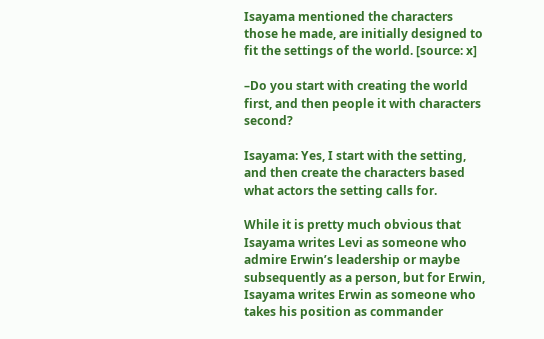Isayama mentioned the characters those he made, are initially designed to fit the settings of the world. [source: x]

–Do you start with creating the world first, and then people it with characters second?

Isayama: Yes, I start with the setting, and then create the characters based what actors the setting calls for.

While it is pretty much obvious that Isayama writes Levi as someone who admire Erwin’s leadership or maybe subsequently as a person, but for Erwin, Isayama writes Erwin as someone who takes his position as commander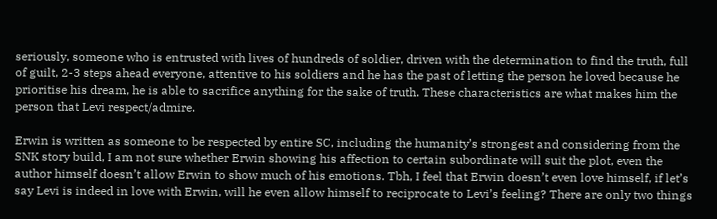seriously, someone who is entrusted with lives of hundreds of soldier, driven with the determination to find the truth, full of guilt, 2-3 steps ahead everyone, attentive to his soldiers and he has the past of letting the person he loved because he prioritise his dream, he is able to sacrifice anything for the sake of truth. These characteristics are what makes him the person that Levi respect/admire.

Erwin is written as someone to be respected by entire SC, including the humanity’s strongest and considering from the SNK story build, I am not sure whether Erwin showing his affection to certain subordinate will suit the plot, even the author himself doesn’t allow Erwin to show much of his emotions. Tbh, I feel that Erwin doesn’t even love himself, if let’s say Levi is indeed in love with Erwin, will he even allow himself to reciprocate to Levi’s feeling? There are only two things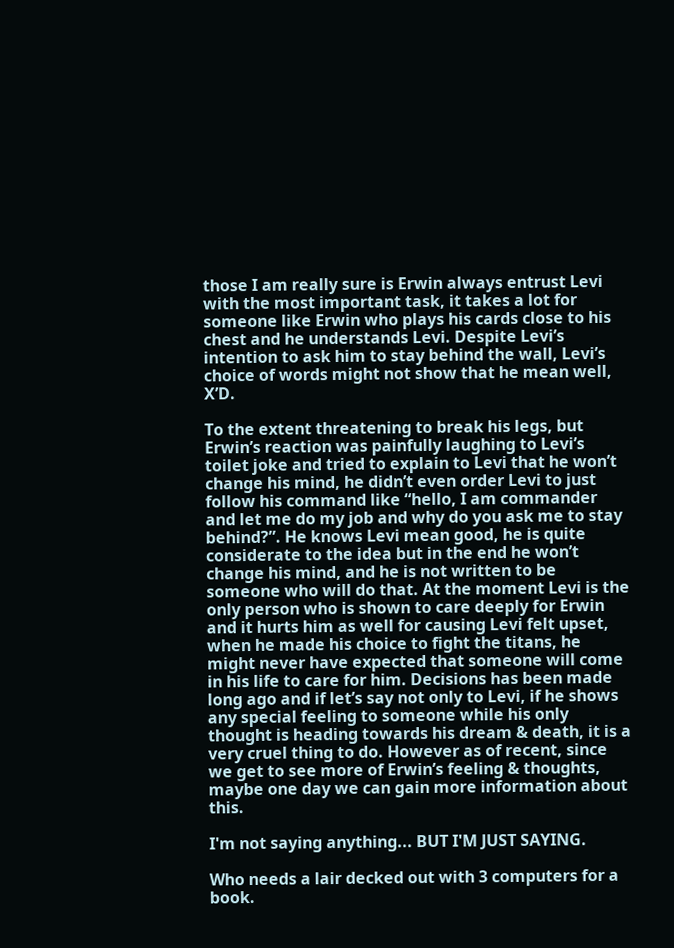those I am really sure is Erwin always entrust Levi with the most important task, it takes a lot for someone like Erwin who plays his cards close to his chest and he understands Levi. Despite Levi’s intention to ask him to stay behind the wall, Levi’s choice of words might not show that he mean well, X’D.

To the extent threatening to break his legs, but Erwin’s reaction was painfully laughing to Levi’s toilet joke and tried to explain to Levi that he won’t change his mind, he didn’t even order Levi to just follow his command like “hello, I am commander and let me do my job and why do you ask me to stay behind?”. He knows Levi mean good, he is quite considerate to the idea but in the end he won’t change his mind, and he is not written to be someone who will do that. At the moment Levi is the only person who is shown to care deeply for Erwin and it hurts him as well for causing Levi felt upset, when he made his choice to fight the titans, he might never have expected that someone will come in his life to care for him. Decisions has been made long ago and if let’s say not only to Levi, if he shows any special feeling to someone while his only thought is heading towards his dream & death, it is a very cruel thing to do. However as of recent, since we get to see more of Erwin’s feeling & thoughts, maybe one day we can gain more information about this.

I'm not saying anything... BUT I'M JUST SAYING.

Who needs a lair decked out with 3 computers for a book.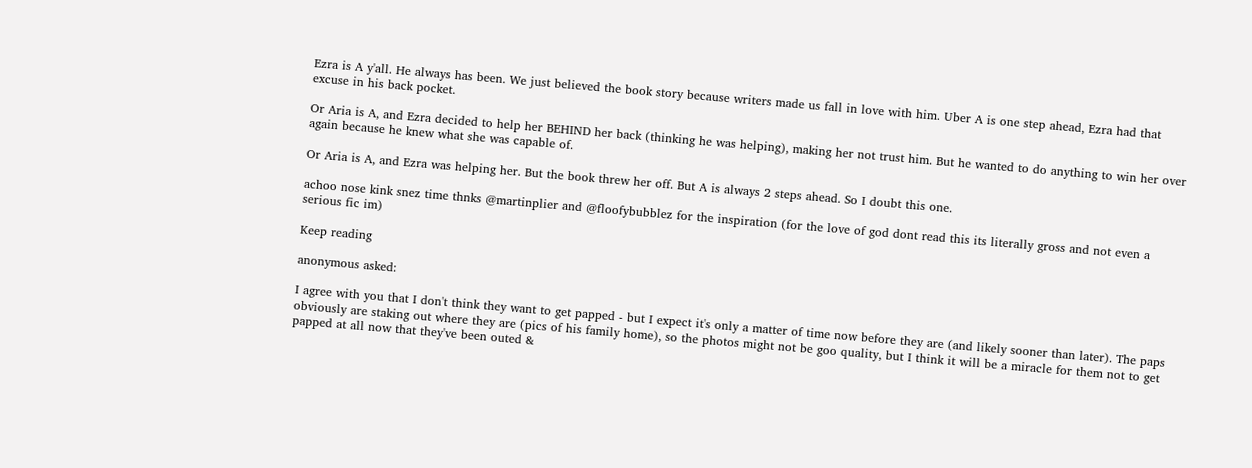Ezra is A y'all. He always has been. We just believed the book story because writers made us fall in love with him. Uber A is one step ahead, Ezra had that excuse in his back pocket.

Or Aria is A, and Ezra decided to help her BEHIND her back (thinking he was helping), making her not trust him. But he wanted to do anything to win her over again because he knew what she was capable of.

Or Aria is A, and Ezra was helping her. But the book threw her off. But A is always 2 steps ahead. So I doubt this one.

achoo nose kink snez time thnks @martinplier and @floofybubblez for the inspiration (for the love of god dont read this its literally gross and not even a serious fic im)

Keep reading

anonymous asked:

I agree with you that I don't think they want to get papped - but I expect it's only a matter of time now before they are (and likely sooner than later). The paps obviously are staking out where they are (pics of his family home), so the photos might not be goo quality, but I think it will be a miracle for them not to get papped at all now that they've been outed &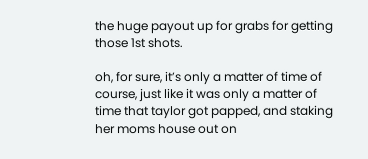the huge payout up for grabs for getting those 1st shots.

oh, for sure, it’s only a matter of time of course, just like it was only a matter of time that taylor got papped, and staking her moms house out on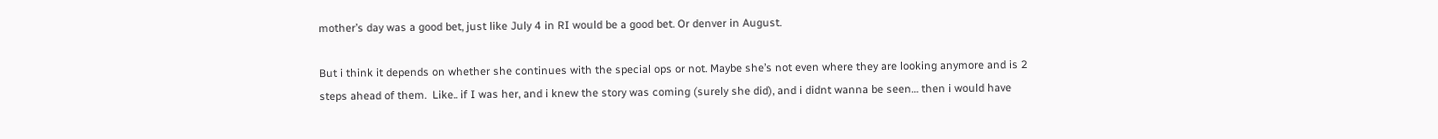mother’s day was a good bet, just like July 4 in RI would be a good bet. Or denver in August.

But i think it depends on whether she continues with the special ops or not. Maybe she’s not even where they are looking anymore and is 2 steps ahead of them.  Like.. if I was her, and i knew the story was coming (surely she did), and i didnt wanna be seen… then i would have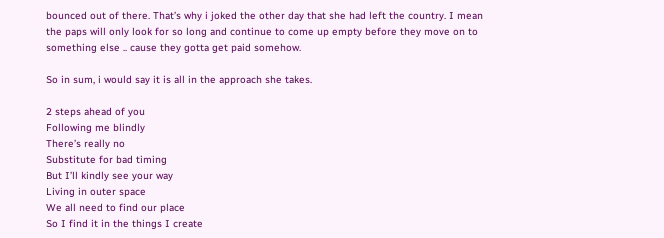bounced out of there. That’s why i joked the other day that she had left the country. I mean the paps will only look for so long and continue to come up empty before they move on to something else .. cause they gotta get paid somehow.

So in sum, i would say it is all in the approach she takes.

2 steps ahead of you
Following me blindly
There’s really no
Substitute for bad timing
But I’ll kindly see your way
Living in outer space
We all need to find our place
So I find it in the things I create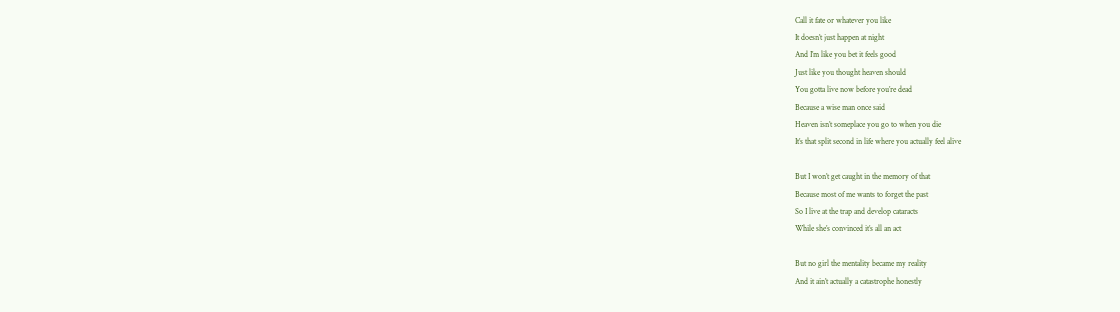Call it fate or whatever you like
It doesn’t just happen at night
And I’m like you bet it feels good
Just like you thought heaven should
You gotta live now before you’re dead
Because a wise man once said
Heaven isn’t someplace you go to when you die
It’s that split second in life where you actually feel alive

But I won’t get caught in the memory of that
Because most of me wants to forget the past
So I live at the trap and develop cataracts
While she’s convinced it’s all an act

But no girl the mentality became my reality
And it ain’t actually a catastrophe honestly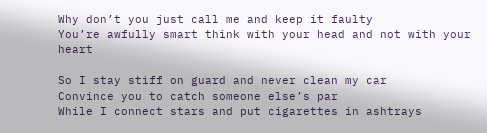Why don’t you just call me and keep it faulty
You’re awfully smart think with your head and not with your heart

So I stay stiff on guard and never clean my car
Convince you to catch someone else’s par
While I connect stars and put cigarettes in ashtrays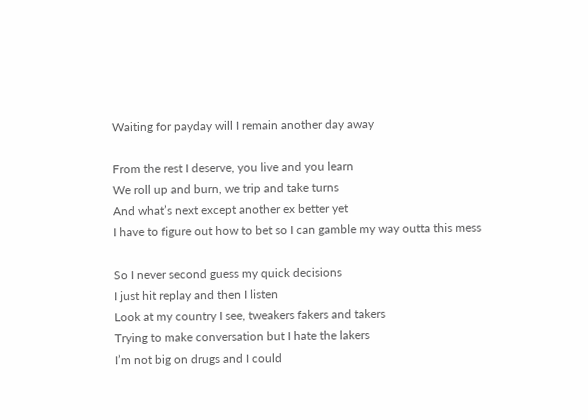Waiting for payday will I remain another day away

From the rest I deserve, you live and you learn
We roll up and burn, we trip and take turns
And what’s next except another ex better yet
I have to figure out how to bet so I can gamble my way outta this mess

So I never second guess my quick decisions
I just hit replay and then I listen
Look at my country I see, tweakers fakers and takers
Trying to make conversation but I hate the lakers
I’m not big on drugs and I could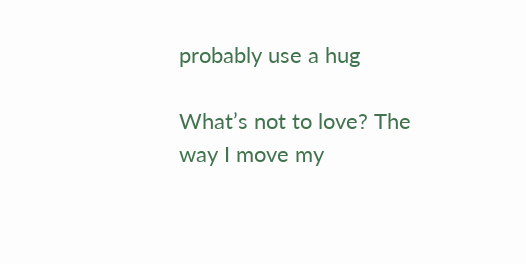probably use a hug

What’s not to love? The way I move my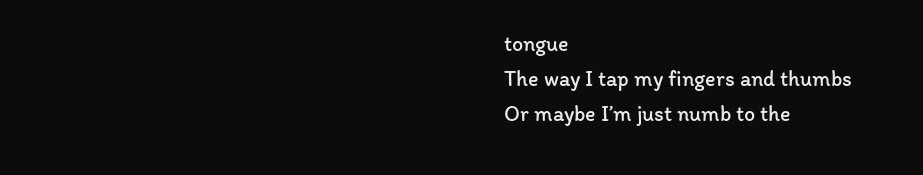tongue
The way I tap my fingers and thumbs
Or maybe I’m just numb to the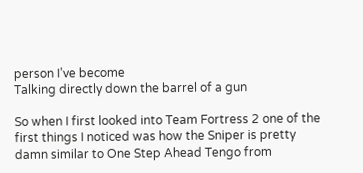person I’ve become
Talking directly down the barrel of a gun

So when I first looked into Team Fortress 2 one of the first things I noticed was how the Sniper is pretty damn similar to One Step Ahead Tengo from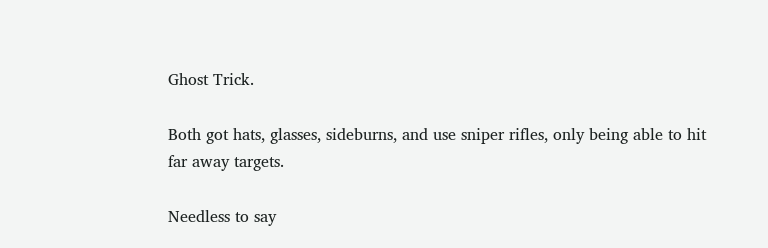Ghost Trick.

Both got hats, glasses, sideburns, and use sniper rifles, only being able to hit far away targets.

Needless to say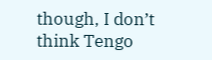though, I don’t think Tengo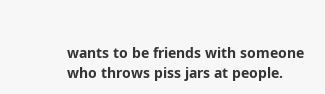wants to be friends with someone who throws piss jars at people.